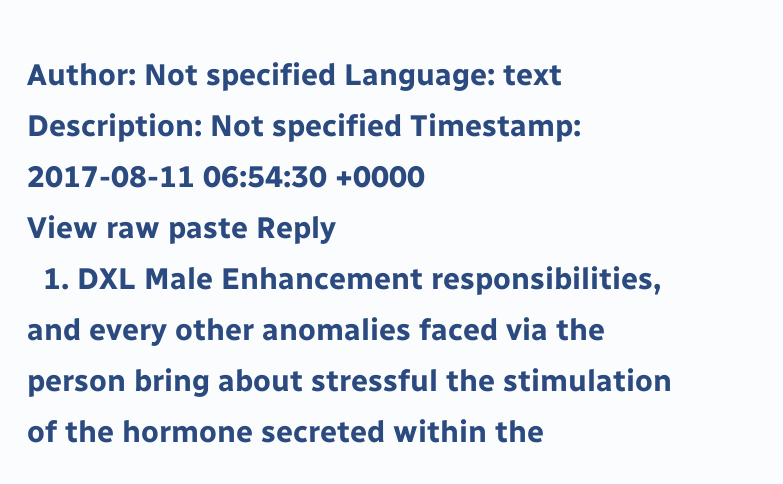Author: Not specified Language: text
Description: Not specified Timestamp: 2017-08-11 06:54:30 +0000
View raw paste Reply
  1. DXL Male Enhancement responsibilities, and every other anomalies faced via the person bring about stressful the stimulation of the hormone secreted within the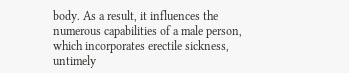body. As a result, it influences the numerous capabilities of a male person, which incorporates erectile sickness, untimely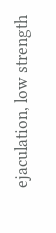ejaculation, low strength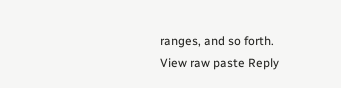ranges, and so forth.
View raw paste Reply